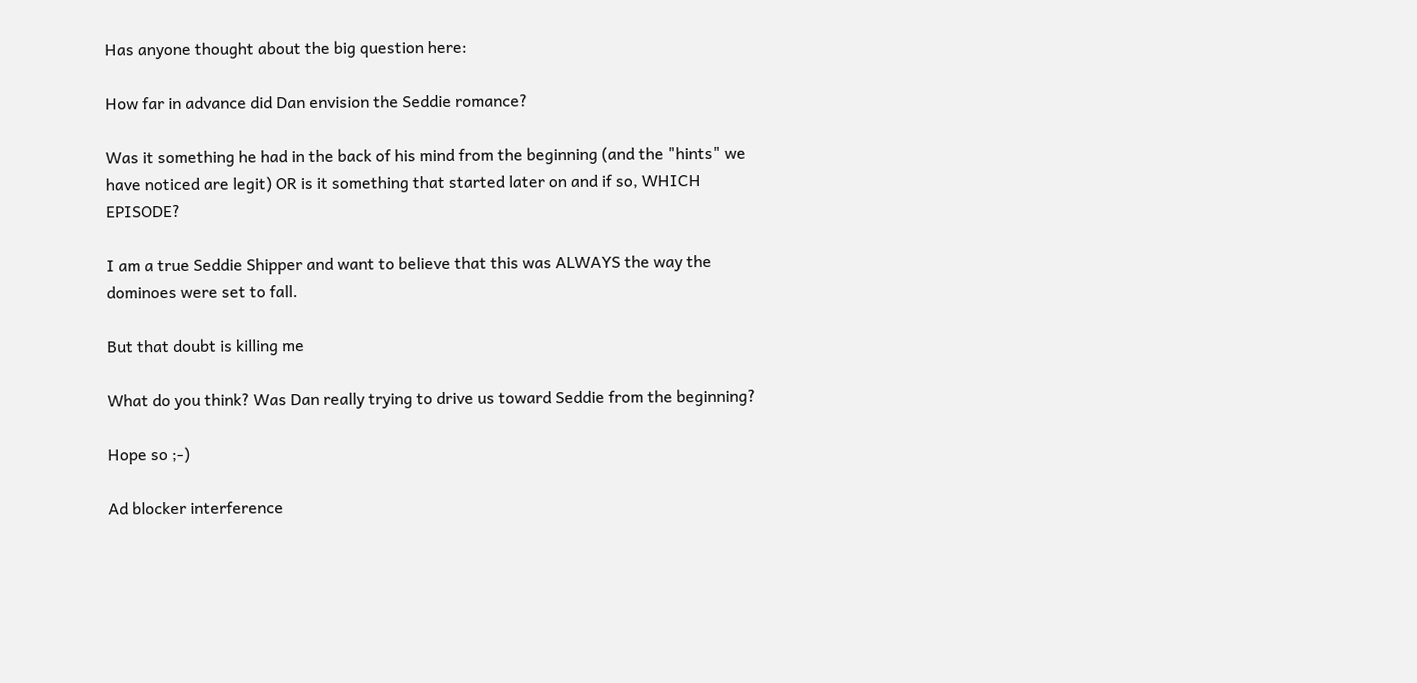Has anyone thought about the big question here:

How far in advance did Dan envision the Seddie romance?

Was it something he had in the back of his mind from the beginning (and the "hints" we have noticed are legit) OR is it something that started later on and if so, WHICH EPISODE?

I am a true Seddie Shipper and want to believe that this was ALWAYS the way the dominoes were set to fall.

But that doubt is killing me

What do you think? Was Dan really trying to drive us toward Seddie from the beginning?

Hope so ;-)

Ad blocker interference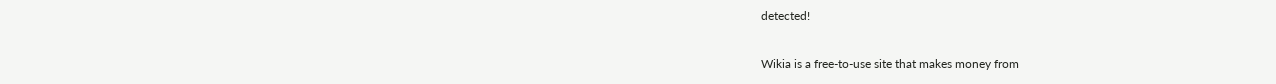detected!

Wikia is a free-to-use site that makes money from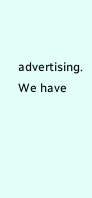advertising. We have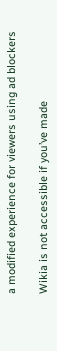a modified experience for viewers using ad blockers

Wikia is not accessible if you’ve made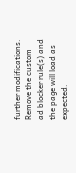further modifications. Remove the custom ad blocker rule(s) and the page will load as expected.